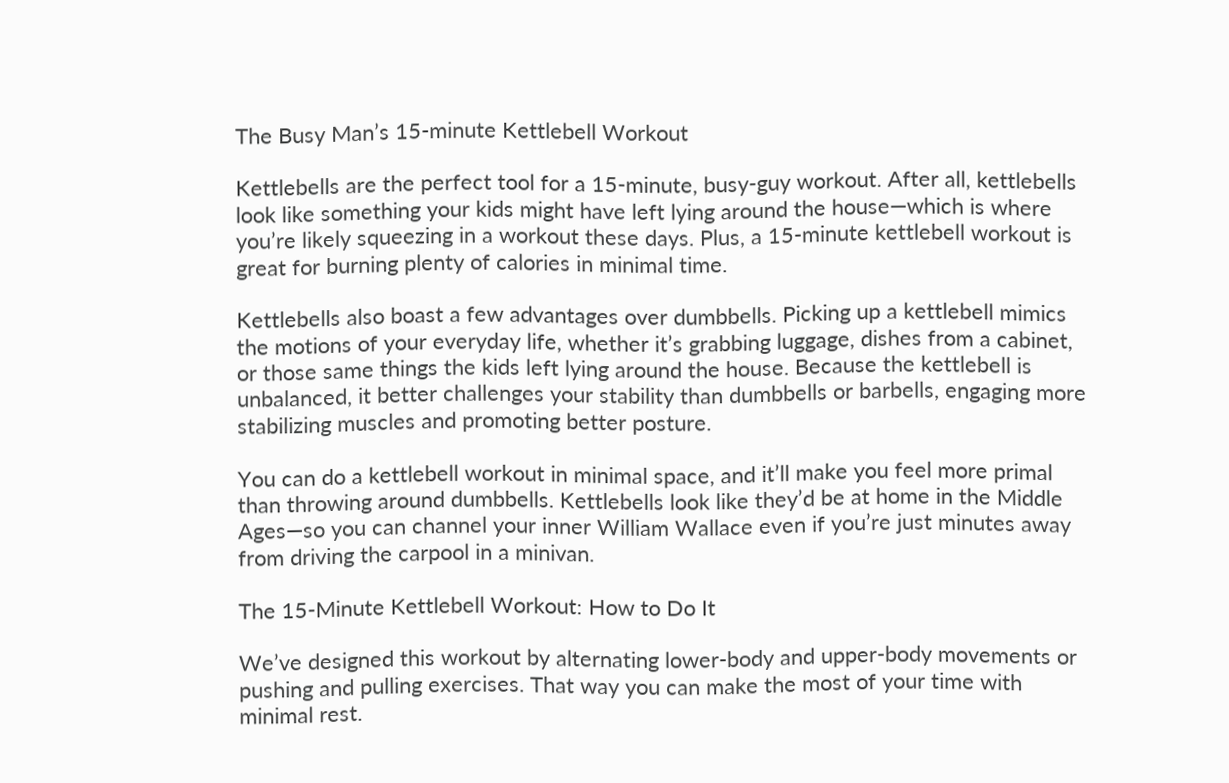The Busy Man’s 15-minute Kettlebell Workout

Kettlebells are the perfect tool for a 15-minute, busy-guy workout. After all, kettlebells look like something your kids might have left lying around the house—which is where you’re likely squeezing in a workout these days. Plus, a 15-minute kettlebell workout is great for burning plenty of calories in minimal time.

Kettlebells also boast a few advantages over dumbbells. Picking up a kettlebell mimics the motions of your everyday life, whether it’s grabbing luggage, dishes from a cabinet, or those same things the kids left lying around the house. Because the kettlebell is unbalanced, it better challenges your stability than dumbbells or barbells, engaging more stabilizing muscles and promoting better posture.

You can do a kettlebell workout in minimal space, and it’ll make you feel more primal than throwing around dumbbells. Kettlebells look like they’d be at home in the Middle Ages—so you can channel your inner William Wallace even if you’re just minutes away from driving the carpool in a minivan.

The 15-Minute Kettlebell Workout: How to Do It

We’ve designed this workout by alternating lower-body and upper-body movements or pushing and pulling exercises. That way you can make the most of your time with minimal rest.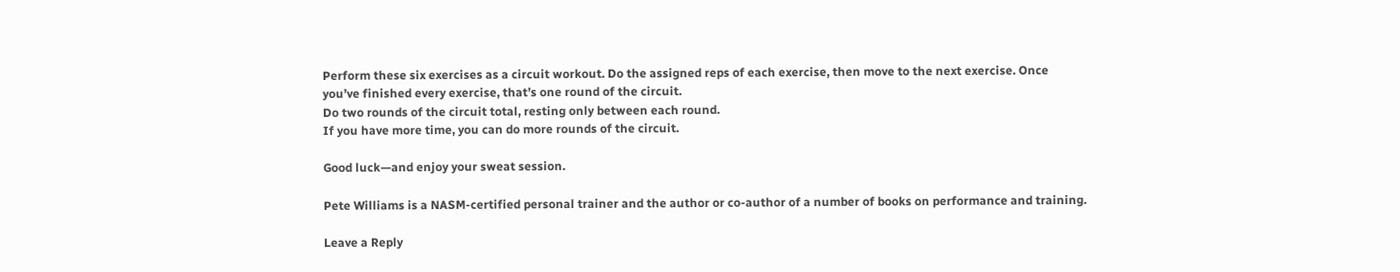Perform these six exercises as a circuit workout. Do the assigned reps of each exercise, then move to the next exercise. Once you’ve finished every exercise, that’s one round of the circuit.
Do two rounds of the circuit total, resting only between each round.
If you have more time, you can do more rounds of the circuit.

Good luck—and enjoy your sweat session.

Pete Williams is a NASM-certified personal trainer and the author or co-author of a number of books on performance and training.

Leave a Reply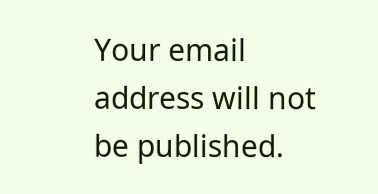Your email address will not be published.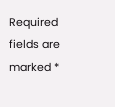Required fields are marked *